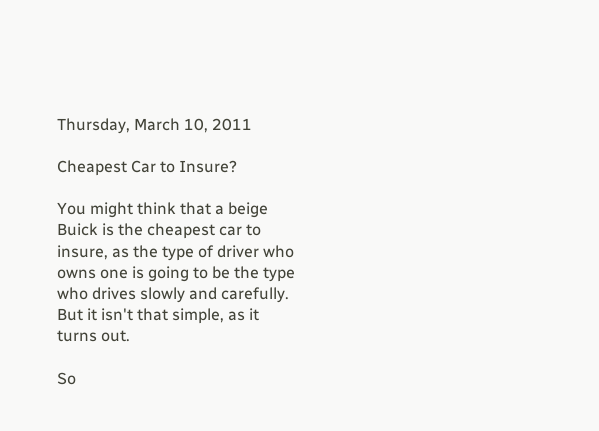Thursday, March 10, 2011

Cheapest Car to Insure?

You might think that a beige Buick is the cheapest car to insure, as the type of driver who owns one is going to be the type who drives slowly and carefully.  But it isn't that simple, as it turns out.

So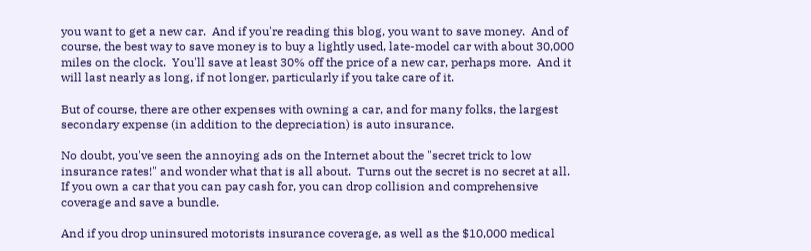you want to get a new car.  And if you're reading this blog, you want to save money.  And of course, the best way to save money is to buy a lightly used, late-model car with about 30,000 miles on the clock.  You'll save at least 30% off the price of a new car, perhaps more.  And it will last nearly as long, if not longer, particularly if you take care of it.

But of course, there are other expenses with owning a car, and for many folks, the largest secondary expense (in addition to the depreciation) is auto insurance.

No doubt, you've seen the annoying ads on the Internet about the "secret trick to low insurance rates!" and wonder what that is all about.  Turns out the secret is no secret at all.  If you own a car that you can pay cash for, you can drop collision and comprehensive coverage and save a bundle.

And if you drop uninsured motorists insurance coverage, as well as the $10,000 medical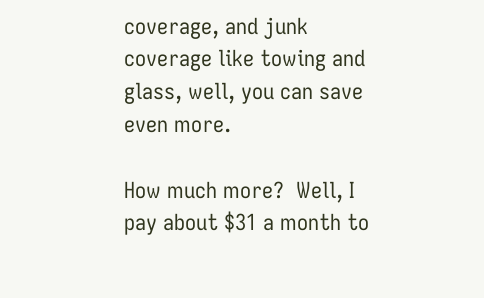coverage, and junk coverage like towing and glass, well, you can save even more.

How much more?  Well, I pay about $31 a month to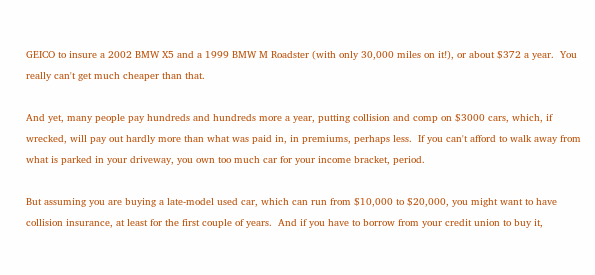GEICO to insure a 2002 BMW X5 and a 1999 BMW M Roadster (with only 30,000 miles on it!), or about $372 a year.  You really can't get much cheaper than that.

And yet, many people pay hundreds and hundreds more a year, putting collision and comp on $3000 cars, which, if wrecked, will pay out hardly more than what was paid in, in premiums, perhaps less.  If you can't afford to walk away from what is parked in your driveway, you own too much car for your income bracket, period.

But assuming you are buying a late-model used car, which can run from $10,000 to $20,000, you might want to have collision insurance, at least for the first couple of years.  And if you have to borrow from your credit union to buy it,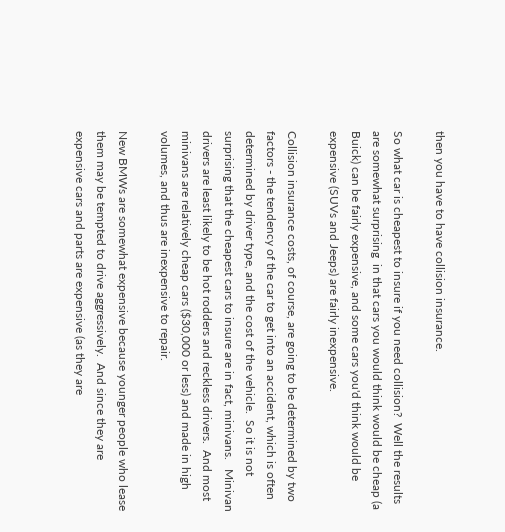then you have to have collision insurance.

So what car is cheapest to insure if you need collision?  Well the results are somewhat surprising  in that cars you would think would be cheap (a Buick) can be fairly expensive, and some cars you'd think would be expensive (SUVs and Jeeps) are fairly inexpensive.

Collision insurance costs, of course, are going to be determined by two factors - the tendency of the car to get into an accident, which is often determined by driver type, and the cost of the vehicle.  So it is not surprising that the cheapest cars to insure are in fact, minivans.   Minivan drivers are least likely to be hot rodders and reckless drivers.  And most minivans are relatively cheap cars ($30,000 or less) and made in high volumes, and thus are inexpensive to repair.

New BMWs are somewhat expensive because younger people who lease them may be tempted to drive aggressively.  And since they are expensive cars and parts are expensive (as they are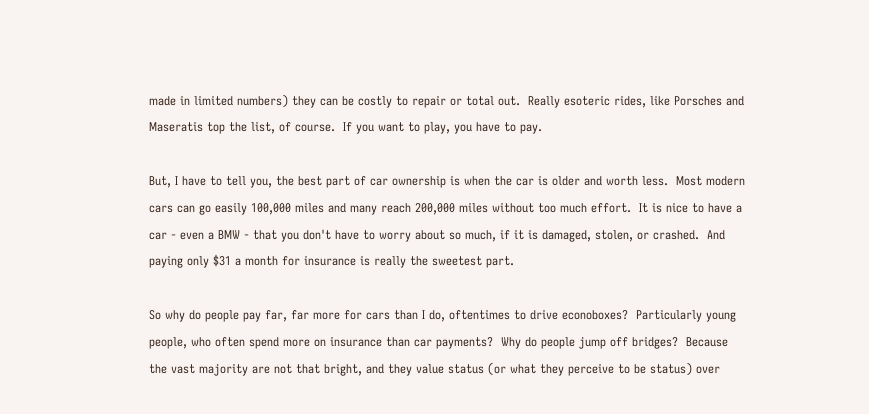made in limited numbers) they can be costly to repair or total out.  Really esoteric rides, like Porsches and Maseratis top the list, of course.  If you want to play, you have to pay.

But, I have to tell you, the best part of car ownership is when the car is older and worth less.  Most modern cars can go easily 100,000 miles and many reach 200,000 miles without too much effort.  It is nice to have a car - even a BMW - that you don't have to worry about so much, if it is damaged, stolen, or crashed.  And paying only $31 a month for insurance is really the sweetest part.

So why do people pay far, far more for cars than I do, oftentimes to drive econoboxes?  Particularly young people, who often spend more on insurance than car payments?  Why do people jump off bridges?  Because the vast majority are not that bright, and they value status (or what they perceive to be status) over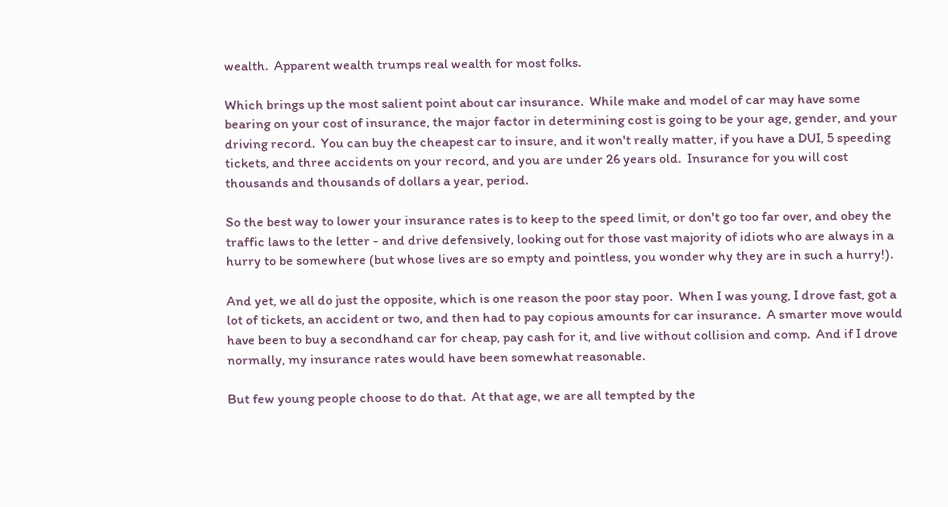wealth.  Apparent wealth trumps real wealth for most folks.

Which brings up the most salient point about car insurance.  While make and model of car may have some bearing on your cost of insurance, the major factor in determining cost is going to be your age, gender, and your driving record.  You can buy the cheapest car to insure, and it won't really matter, if you have a DUI, 5 speeding tickets, and three accidents on your record, and you are under 26 years old.  Insurance for you will cost thousands and thousands of dollars a year, period.

So the best way to lower your insurance rates is to keep to the speed limit, or don't go too far over, and obey the traffic laws to the letter - and drive defensively, looking out for those vast majority of idiots who are always in a hurry to be somewhere (but whose lives are so empty and pointless, you wonder why they are in such a hurry!).

And yet, we all do just the opposite, which is one reason the poor stay poor.  When I was young, I drove fast, got a lot of tickets, an accident or two, and then had to pay copious amounts for car insurance.  A smarter move would have been to buy a secondhand car for cheap, pay cash for it, and live without collision and comp.  And if I drove normally, my insurance rates would have been somewhat reasonable.

But few young people choose to do that.  At that age, we are all tempted by the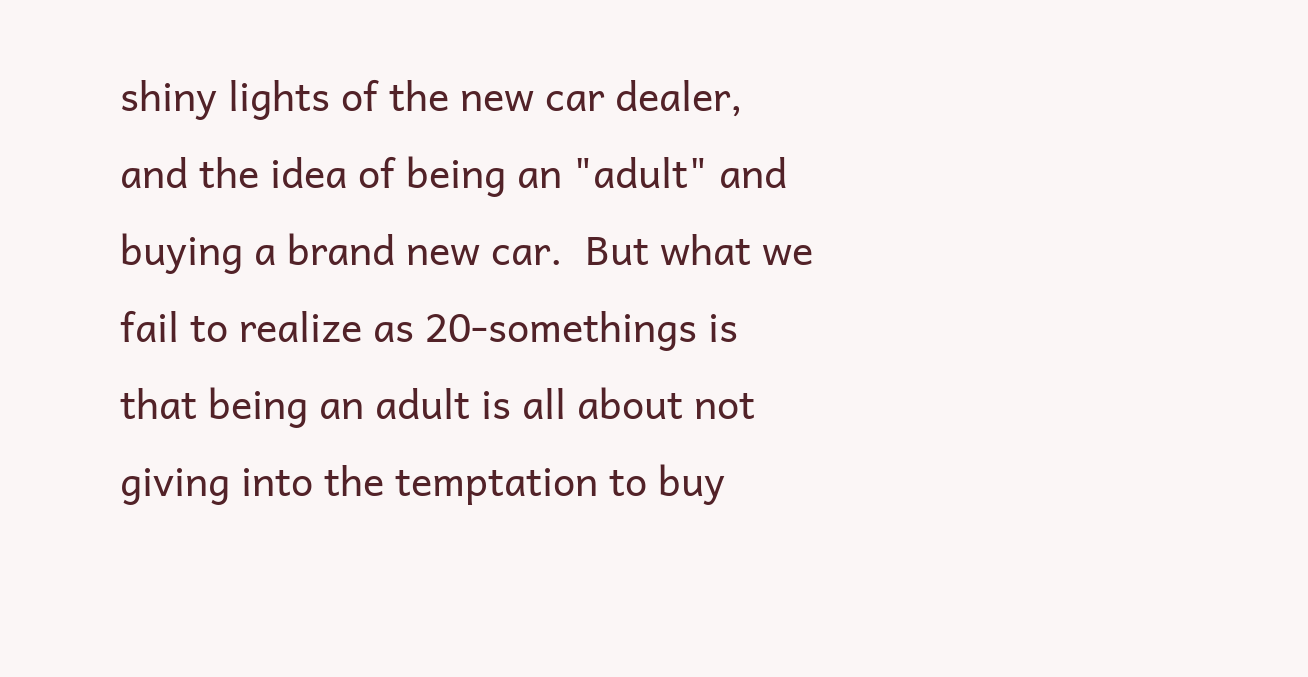shiny lights of the new car dealer, and the idea of being an "adult" and buying a brand new car.  But what we fail to realize as 20-somethings is that being an adult is all about not giving into the temptation to buy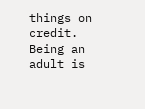things on credit.  Being an adult is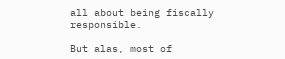all about being fiscally responsible.

But alas, most of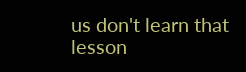us don't learn that lesson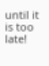until it is too late!